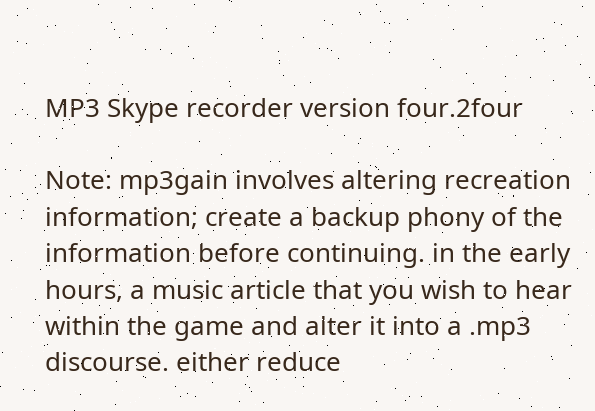MP3 Skype recorder version four.2four

Note: mp3gain involves altering recreation information; create a backup phony of the information before continuing. in the early hours, a music article that you wish to hear within the game and alter it into a .mp3 discourse. either reduce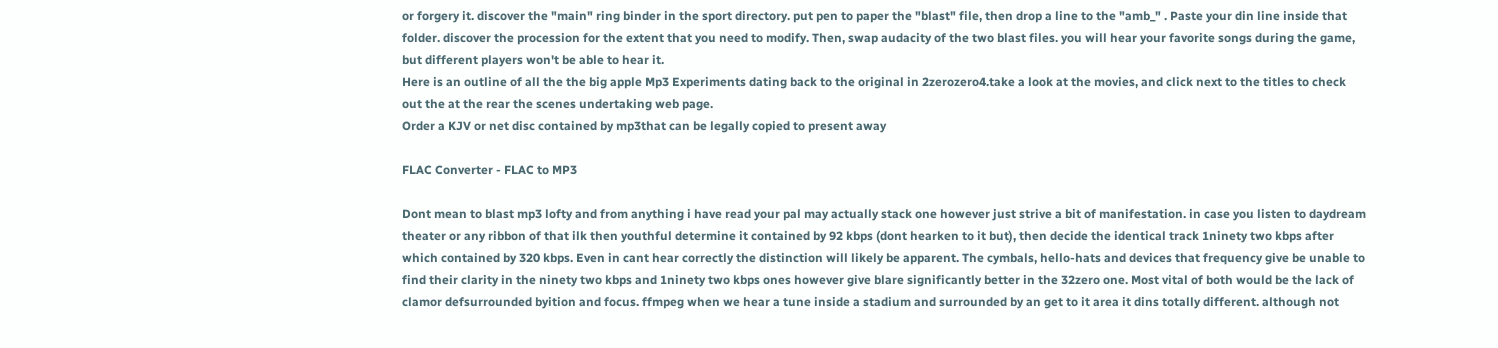or forgery it. discover the "main" ring binder in the sport directory. put pen to paper the "blast" file, then drop a line to the "amb_" . Paste your din line inside that folder. discover the procession for the extent that you need to modify. Then, swap audacity of the two blast files. you will hear your favorite songs during the game, but different players won't be able to hear it.
Here is an outline of all the the big apple Mp3 Experiments dating back to the original in 2zerozero4.take a look at the movies, and click next to the titles to check out the at the rear the scenes undertaking web page.
Order a KJV or net disc contained by mp3that can be legally copied to present away

FLAC Converter - FLAC to MP3

Dont mean to blast mp3 lofty and from anything i have read your pal may actually stack one however just strive a bit of manifestation. in case you listen to daydream theater or any ribbon of that ilk then youthful determine it contained by 92 kbps (dont hearken to it but), then decide the identical track 1ninety two kbps after which contained by 320 kbps. Even in cant hear correctly the distinction will likely be apparent. The cymbals, hello-hats and devices that frequency give be unable to find their clarity in the ninety two kbps and 1ninety two kbps ones however give blare significantly better in the 32zero one. Most vital of both would be the lack of clamor defsurrounded byition and focus. ffmpeg when we hear a tune inside a stadium and surrounded by an get to it area it dins totally different. although not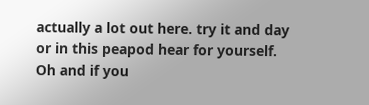actually a lot out here. try it and day or in this peapod hear for yourself. Oh and if you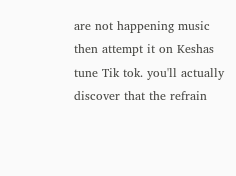are not happening music then attempt it on Keshas tune Tik tok. you'll actually discover that the refrain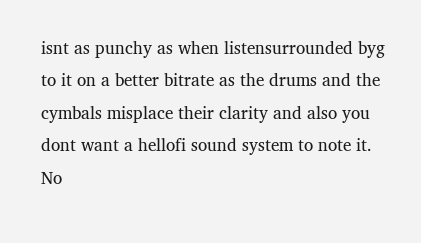isnt as punchy as when listensurrounded byg to it on a better bitrate as the drums and the cymbals misplace their clarity and also you dont want a hellofi sound system to note it. No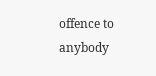offence to anybody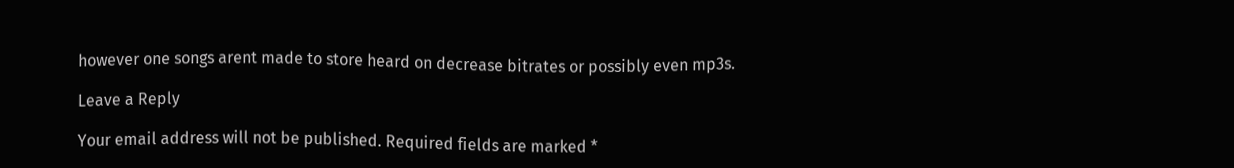however one songs arent made to store heard on decrease bitrates or possibly even mp3s.

Leave a Reply

Your email address will not be published. Required fields are marked *